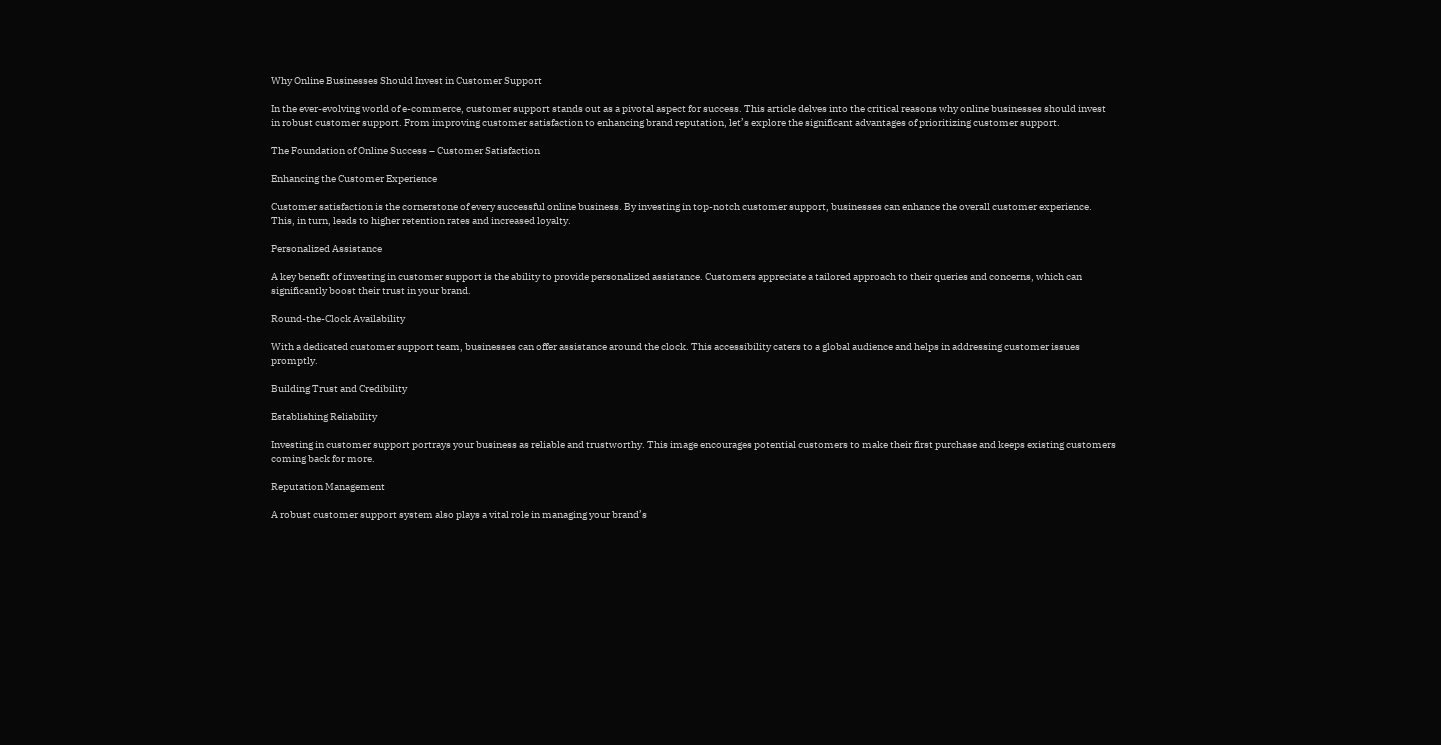Why Online Businesses Should Invest in Customer Support

In the ever-evolving world of e-commerce, customer support stands out as a pivotal aspect for success. This article delves into the critical reasons why online businesses should invest in robust customer support. From improving customer satisfaction to enhancing brand reputation, let’s explore the significant advantages of prioritizing customer support.

The Foundation of Online Success – Customer Satisfaction

Enhancing the Customer Experience

Customer satisfaction is the cornerstone of every successful online business. By investing in top-notch customer support, businesses can enhance the overall customer experience. This, in turn, leads to higher retention rates and increased loyalty.

Personalized Assistance

A key benefit of investing in customer support is the ability to provide personalized assistance. Customers appreciate a tailored approach to their queries and concerns, which can significantly boost their trust in your brand.

Round-the-Clock Availability

With a dedicated customer support team, businesses can offer assistance around the clock. This accessibility caters to a global audience and helps in addressing customer issues promptly.

Building Trust and Credibility

Establishing Reliability

Investing in customer support portrays your business as reliable and trustworthy. This image encourages potential customers to make their first purchase and keeps existing customers coming back for more.

Reputation Management

A robust customer support system also plays a vital role in managing your brand’s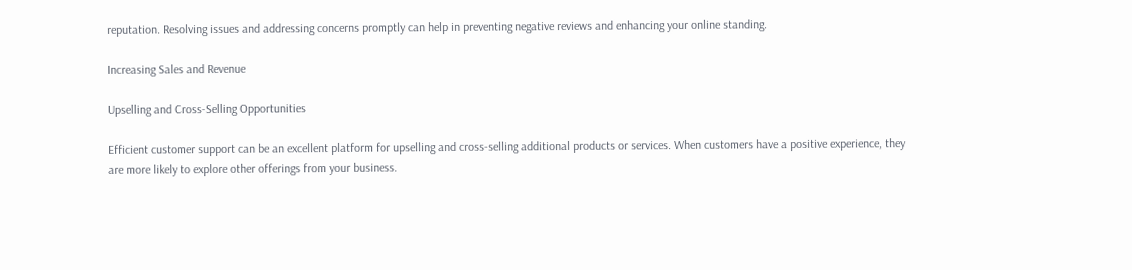reputation. Resolving issues and addressing concerns promptly can help in preventing negative reviews and enhancing your online standing.

Increasing Sales and Revenue

Upselling and Cross-Selling Opportunities

Efficient customer support can be an excellent platform for upselling and cross-selling additional products or services. When customers have a positive experience, they are more likely to explore other offerings from your business.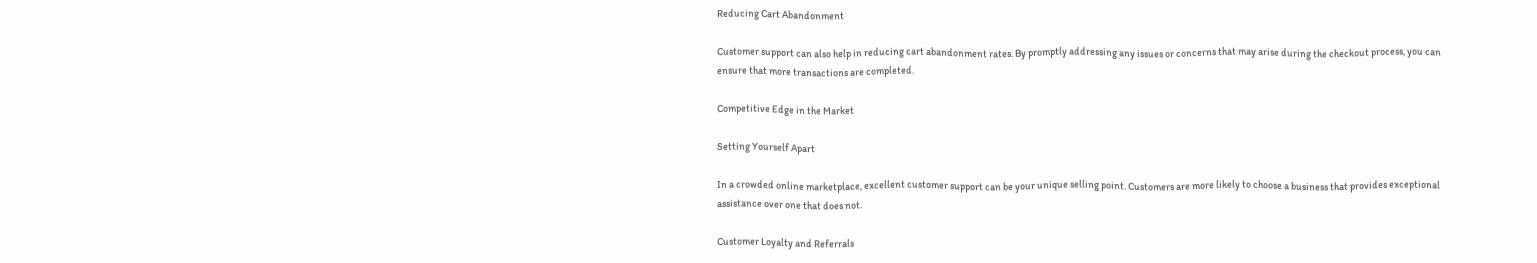Reducing Cart Abandonment

Customer support can also help in reducing cart abandonment rates. By promptly addressing any issues or concerns that may arise during the checkout process, you can ensure that more transactions are completed.

Competitive Edge in the Market

Setting Yourself Apart

In a crowded online marketplace, excellent customer support can be your unique selling point. Customers are more likely to choose a business that provides exceptional assistance over one that does not.

Customer Loyalty and Referrals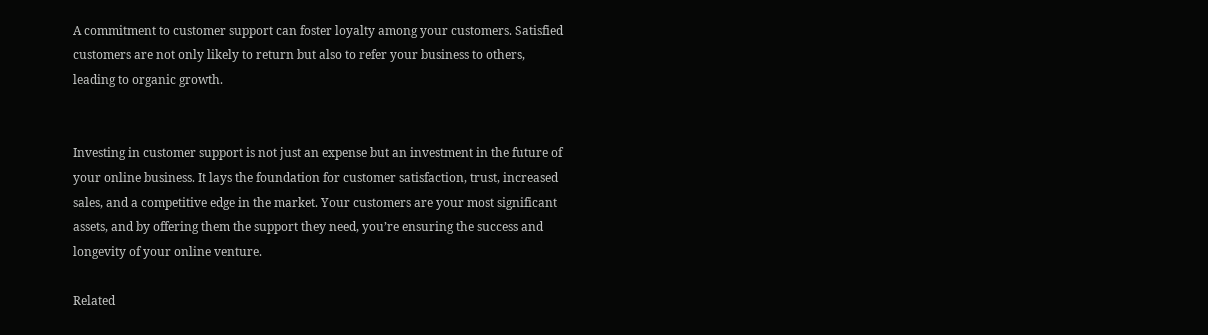A commitment to customer support can foster loyalty among your customers. Satisfied customers are not only likely to return but also to refer your business to others, leading to organic growth.


Investing in customer support is not just an expense but an investment in the future of your online business. It lays the foundation for customer satisfaction, trust, increased sales, and a competitive edge in the market. Your customers are your most significant assets, and by offering them the support they need, you’re ensuring the success and longevity of your online venture.

Related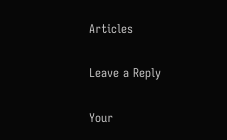Articles

Leave a Reply

Your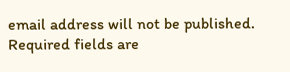email address will not be published. Required fields are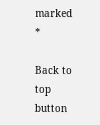marked *

Back to top button